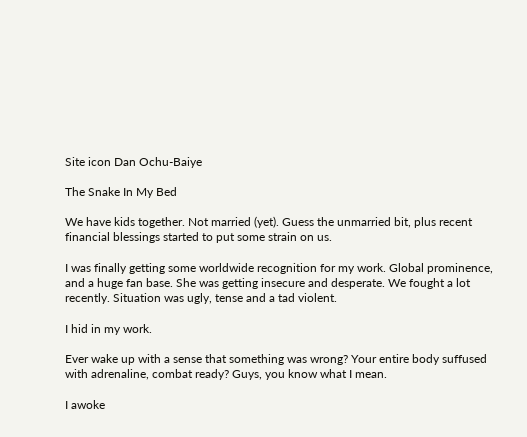Site icon Dan Ochu-Baiye

The Snake In My Bed

We have kids together. Not married (yet). Guess the unmarried bit, plus recent financial blessings started to put some strain on us.

I was finally getting some worldwide recognition for my work. Global prominence, and a huge fan base. She was getting insecure and desperate. We fought a lot recently. Situation was ugly, tense and a tad violent.

I hid in my work.

Ever wake up with a sense that something was wrong? Your entire body suffused with adrenaline, combat ready? Guys, you know what I mean.

I awoke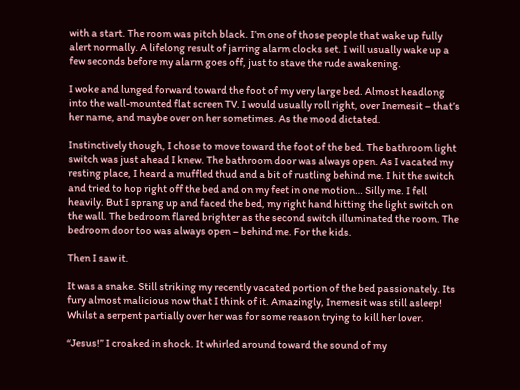with a start. The room was pitch black. I’m one of those people that wake up fully alert normally. A lifelong result of jarring alarm clocks set. I will usually wake up a few seconds before my alarm goes off, just to stave the rude awakening.

I woke and lunged forward toward the foot of my very large bed. Almost headlong into the wall-mounted flat screen TV. I would usually roll right, over Inemesit – that’s her name, and maybe over on her sometimes. As the mood dictated.

Instinctively though, I chose to move toward the foot of the bed. The bathroom light switch was just ahead I knew. The bathroom door was always open. As I vacated my resting place, I heard a muffled thud and a bit of rustling behind me. I hit the switch and tried to hop right off the bed and on my feet in one motion… Silly me. I fell heavily. But I sprang up and faced the bed, my right hand hitting the light switch on the wall. The bedroom flared brighter as the second switch illuminated the room. The bedroom door too was always open – behind me. For the kids.

Then I saw it.

It was a snake. Still striking my recently vacated portion of the bed passionately. Its fury almost malicious now that I think of it. Amazingly, Inemesit was still asleep! Whilst a serpent partially over her was for some reason trying to kill her lover.

“Jesus!” I croaked in shock. It whirled around toward the sound of my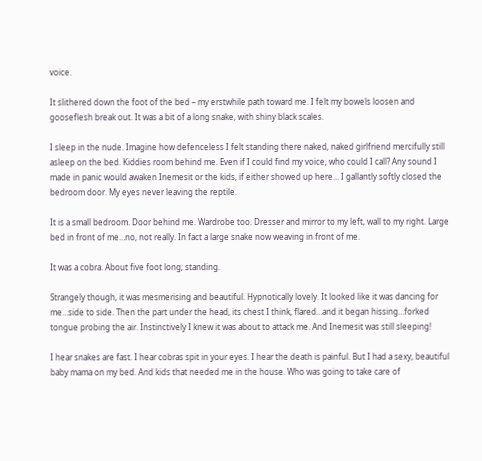voice.

It slithered down the foot of the bed – my erstwhile path toward me. I felt my bowels loosen and gooseflesh break out. It was a bit of a long snake, with shiny black scales.

I sleep in the nude. Imagine how defenceless I felt standing there naked, naked girlfriend mercifully still asleep on the bed. Kiddies room behind me. Even if I could find my voice, who could I call? Any sound I made in panic would awaken Inemesit or the kids, if either showed up here… I gallantly softly closed the bedroom door. My eyes never leaving the reptile.

It is a small bedroom. Door behind me. Wardrobe too. Dresser and mirror to my left, wall to my right. Large bed in front of me…no, not really. In fact a large snake now weaving in front of me.

It was a cobra. About five foot long; standing.

Strangely though, it was mesmerising and beautiful. Hypnotically lovely. It looked like it was dancing for me…side to side. Then the part under the head, its chest I think, flared…and it began hissing…forked tongue probing the air. Instinctively I knew it was about to attack me. And Inemesit was still sleeping!

I hear snakes are fast. I hear cobras spit in your eyes. I hear the death is painful. But I had a sexy, beautiful baby mama on my bed. And kids that needed me in the house. Who was going to take care of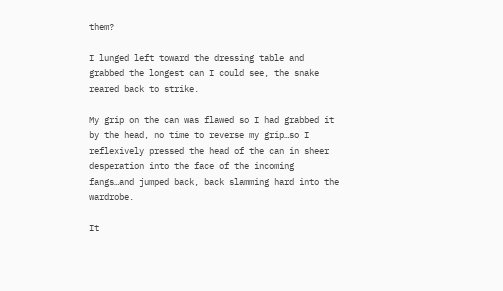them?

I lunged left toward the dressing table and grabbed the longest can I could see, the snake reared back to strike.

My grip on the can was flawed so I had grabbed it by the head, no time to reverse my grip…so I reflexively pressed the head of the can in sheer desperation into the face of the incoming fangs…and jumped back, back slamming hard into the wardrobe.

It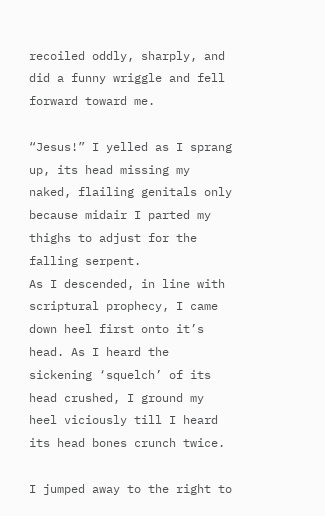recoiled oddly, sharply, and did a funny wriggle and fell forward toward me.

“Jesus!” I yelled as I sprang up, its head missing my naked, flailing genitals only because midair I parted my thighs to adjust for the falling serpent.
As I descended, in line with scriptural prophecy, I came down heel first onto it’s head. As I heard the sickening ‘squelch’ of its head crushed, I ground my heel viciously till I heard its head bones crunch twice.

I jumped away to the right to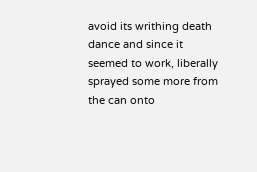avoid its writhing death dance and since it seemed to work, liberally sprayed some more from the can onto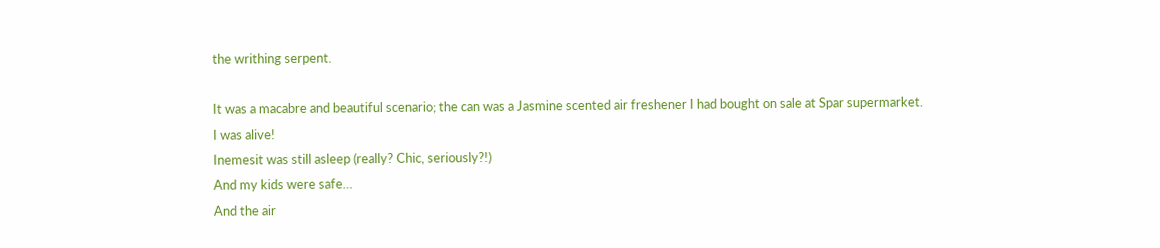the writhing serpent.

It was a macabre and beautiful scenario; the can was a Jasmine scented air freshener I had bought on sale at Spar supermarket.
I was alive!
Inemesit was still asleep (really? Chic, seriously?!)
And my kids were safe…
And the air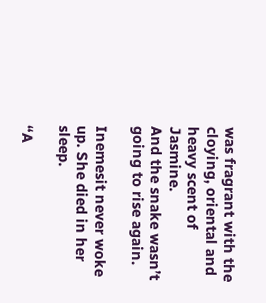was fragrant with the cloying, oriental and heavy scent of Jasmine.
And the snake wasn’t going to rise again.

Inemesit never woke up. She died in her sleep.

“A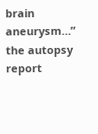brain aneurysm…” the autopsy report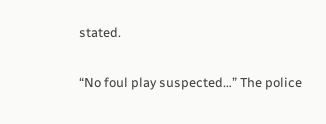stated.

“No foul play suspected…” The police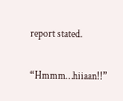report stated.

“Hmmm…hiiaan!!”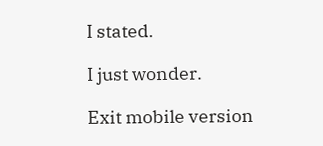I stated.

I just wonder.

Exit mobile version